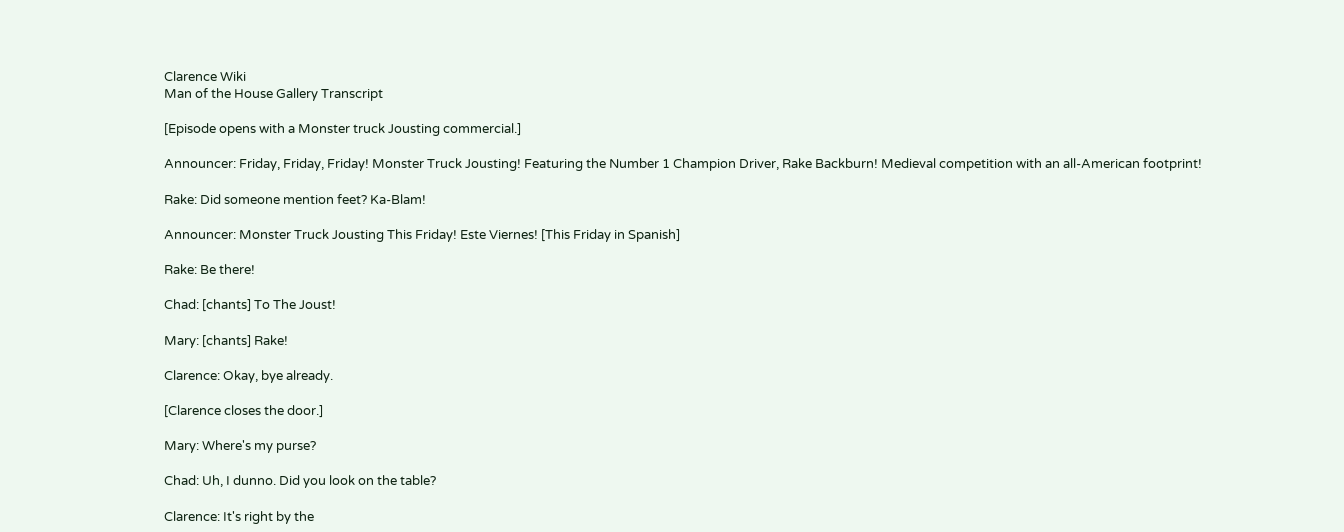Clarence Wiki
Man of the House Gallery Transcript

[Episode opens with a Monster truck Jousting commercial.]

Announcer: Friday, Friday, Friday! Monster Truck Jousting! Featuring the Number 1 Champion Driver, Rake Backburn! Medieval competition with an all-American footprint!

Rake: Did someone mention feet? Ka-Blam!

Announcer: Monster Truck Jousting This Friday! Este Viernes! [This Friday in Spanish]

Rake: Be there!

Chad: [chants] To The Joust!

Mary: [chants] Rake!

Clarence: Okay, bye already.

[Clarence closes the door.]

Mary: Where's my purse?

Chad: Uh, I dunno. Did you look on the table?

Clarence: It's right by the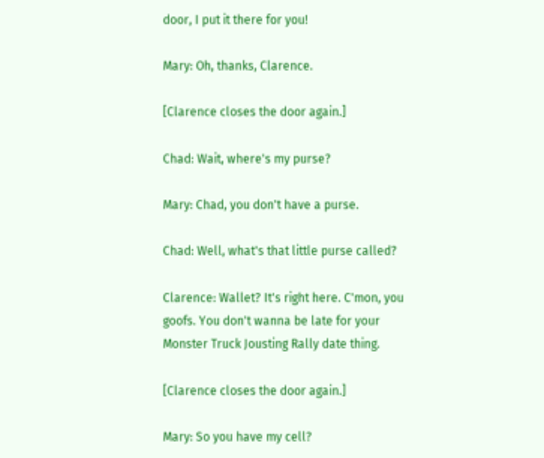door, I put it there for you!

Mary: Oh, thanks, Clarence.

[Clarence closes the door again.]

Chad: Wait, where's my purse?

Mary: Chad, you don't have a purse.

Chad: Well, what's that little purse called?

Clarence: Wallet? It's right here. C'mon, you goofs. You don't wanna be late for your Monster Truck Jousting Rally date thing.

[Clarence closes the door again.]

Mary: So you have my cell?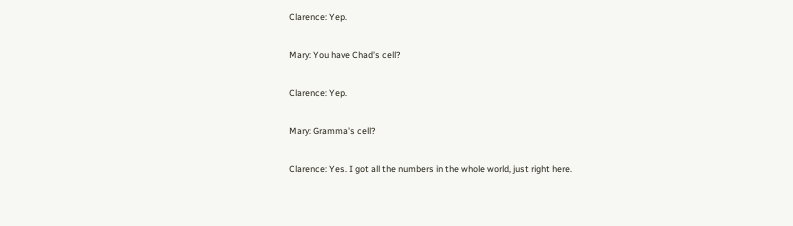Clarence: Yep.

Mary: You have Chad's cell?

Clarence: Yep.

Mary: Gramma's cell?

Clarence: Yes. I got all the numbers in the whole world, just right here.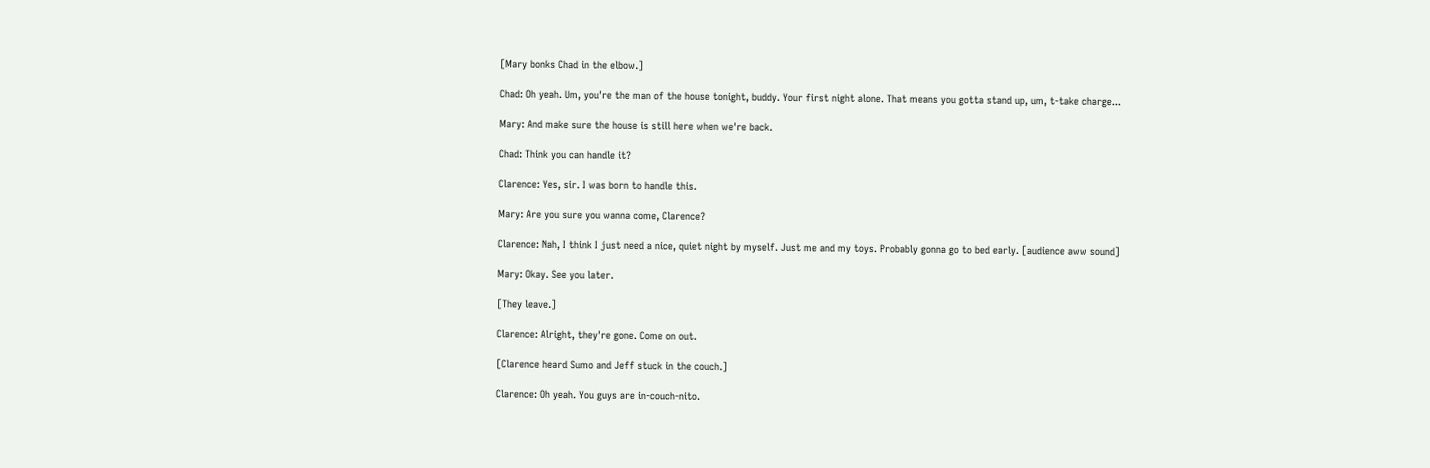[Mary bonks Chad in the elbow.]

Chad: Oh yeah. Um, you're the man of the house tonight, buddy. Your first night alone. That means you gotta stand up, um, t-take charge...

Mary: And make sure the house is still here when we're back.

Chad: Think you can handle it?

Clarence: Yes, sir. I was born to handle this.

Mary: Are you sure you wanna come, Clarence?

Clarence: Nah, I think I just need a nice, quiet night by myself. Just me and my toys. Probably gonna go to bed early. [audience aww sound]

Mary: Okay. See you later.

[They leave.]

Clarence: Alright, they're gone. Come on out.

[Clarence heard Sumo and Jeff stuck in the couch.]

Clarence: Oh yeah. You guys are in-couch-nito.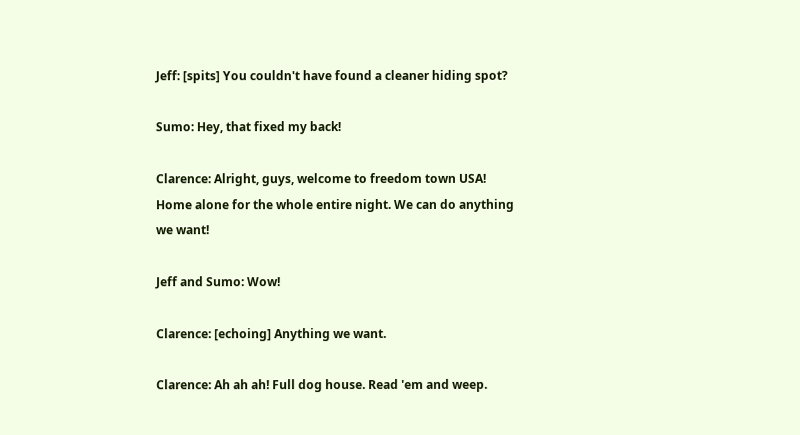Jeff: [spits] You couldn't have found a cleaner hiding spot?

Sumo: Hey, that fixed my back!

Clarence: Alright, guys, welcome to freedom town USA! Home alone for the whole entire night. We can do anything we want!

Jeff and Sumo: Wow!

Clarence: [echoing] Anything we want.

Clarence: Ah ah ah! Full dog house. Read 'em and weep.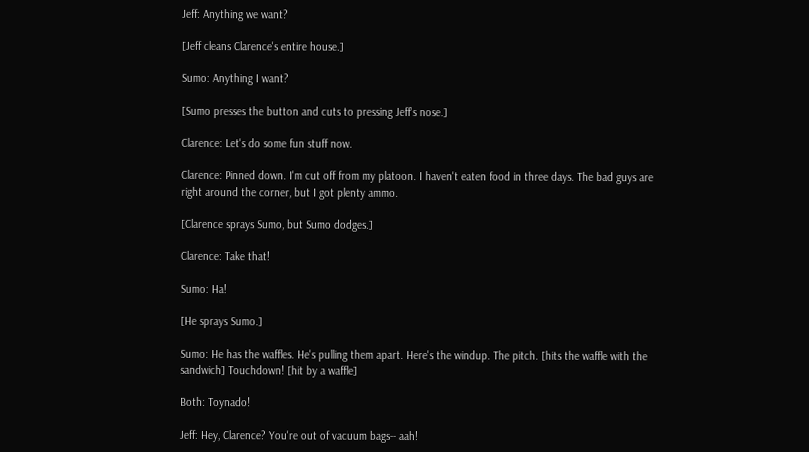Jeff: Anything we want?

[Jeff cleans Clarence's entire house.]

Sumo: Anything I want?

[Sumo presses the button and cuts to pressing Jeff's nose.]

Clarence: Let's do some fun stuff now.

Clarence: Pinned down. I'm cut off from my platoon. I haven't eaten food in three days. The bad guys are right around the corner, but I got plenty ammo.

[Clarence sprays Sumo, but Sumo dodges.]

Clarence: Take that!

Sumo: Ha!

[He sprays Sumo.]

Sumo: He has the waffles. He's pulling them apart. Here's the windup. The pitch. [hits the waffle with the sandwich] Touchdown! [hit by a waffle]

Both: Toynado!

Jeff: Hey, Clarence? You're out of vacuum bags-- aah!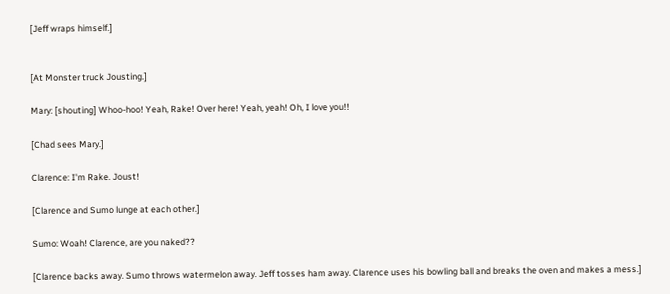[Jeff wraps himself.]


[At Monster truck Jousting.]

Mary: [shouting] Whoo-hoo! Yeah, Rake! Over here! Yeah, yeah! Oh, I love you!!

[Chad sees Mary.]

Clarence: I'm Rake. Joust!

[Clarence and Sumo lunge at each other.]

Sumo: Woah! Clarence, are you naked??

[Clarence backs away. Sumo throws watermelon away. Jeff tosses ham away. Clarence uses his bowling ball and breaks the oven and makes a mess.]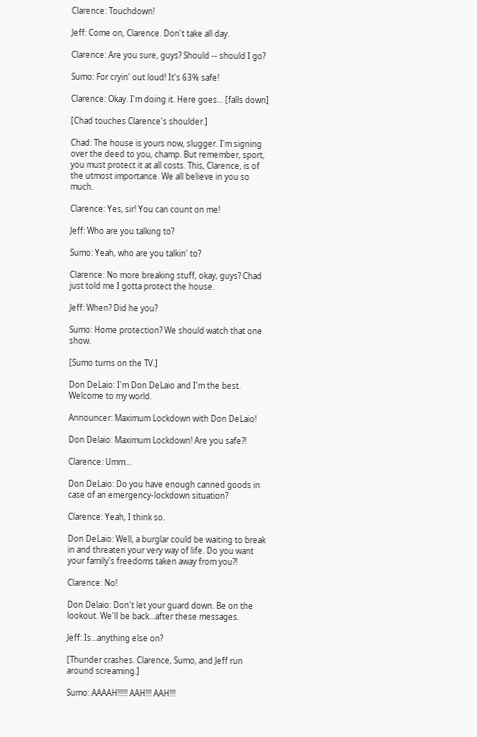Clarence: Touchdown!

Jeff: Come on, Clarence. Don't take all day.

Clarence: Are you sure, guys? Should -- should I go?

Sumo: For cryin' out loud! It's 63% safe!

Clarence: Okay. I'm doing it. Here goes... [falls down]

[Chad touches Clarence's shoulder.]

Chad: The house is yours now, slugger. I'm signing over the deed to you, champ. But remember, sport, you must protect it at all costs. This, Clarence, is of the utmost importance. We all believe in you so much.

Clarence: Yes, sir! You can count on me!

Jeff: Who are you talking to?

Sumo: Yeah, who are you talkin' to?

Clarence: No more breaking stuff, okay, guys? Chad just told me I gotta protect the house.

Jeff: When? Did he you?

Sumo: Home protection? We should watch that one show.

[Sumo turns on the TV.]

Don DeLaio: I'm Don DeLaio and I'm the best. Welcome to my world.

Announcer: Maximum Lockdown with Don DeLaio!

Don Delaio: Maximum Lockdown! Are you safe?!

Clarence: Umm...

Don DeLaio: Do you have enough canned goods in case of an emergency-lockdown situation?

Clarence: Yeah, I think so.

Don DeLaio: Well, a burglar could be waiting to break in and threaten your very way of life. Do you want your family's freedoms taken away from you?!

Clarence: No!

Don Delaio: Don't let your guard down. Be on the lookout. We'll be back...after these messages.

Jeff: Is...anything else on?

[Thunder crashes. Clarence, Sumo, and Jeff run around screaming.]

Sumo: AAAAH!!!!! AAH!!! AAH!!!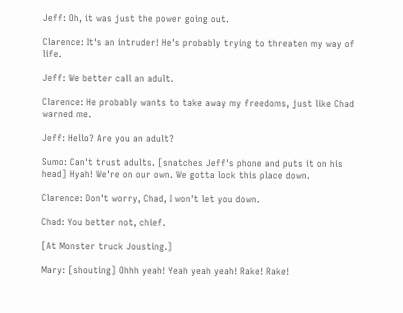Jeff: Oh, it was just the power going out.

Clarence: It's an intruder! He's probably trying to threaten my way of life.

Jeff: We better call an adult.

Clarence: He probably wants to take away my freedoms, just like Chad warned me.

Jeff: Hello? Are you an adult?

Sumo: Can't trust adults. [snatches Jeff's phone and puts it on his head] Hyah! We're on our own. We gotta lock this place down.

Clarence: Don't worry, Chad, I won't let you down.

Chad: You better not, chief.

[At Monster truck Jousting.]

Mary: [shouting] Ohhh yeah! Yeah yeah yeah! Rake! Rake!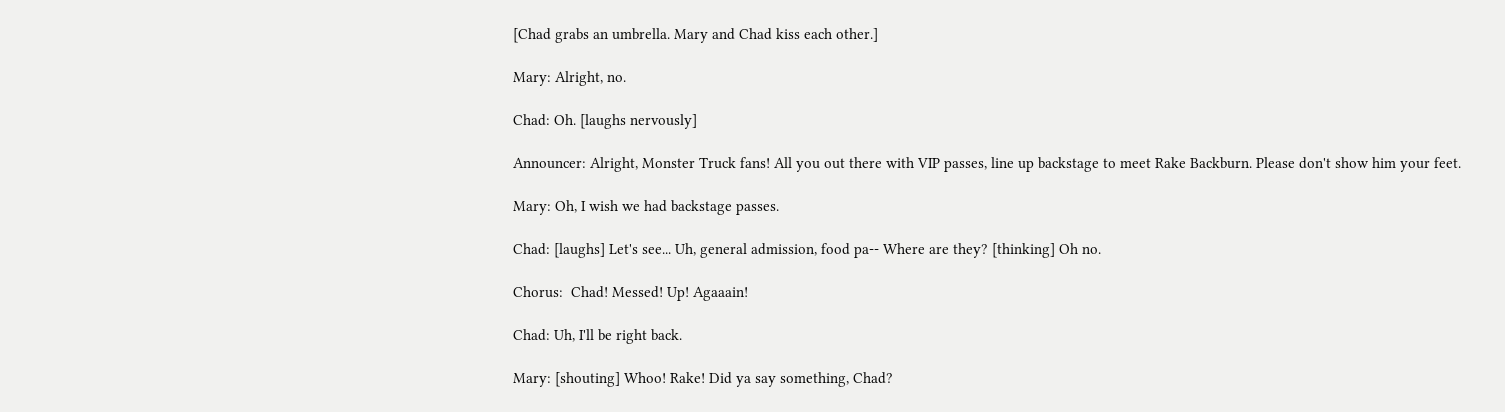[Chad grabs an umbrella. Mary and Chad kiss each other.]

Mary: Alright, no.

Chad: Oh. [laughs nervously]

Announcer: Alright, Monster Truck fans! All you out there with VIP passes, line up backstage to meet Rake Backburn. Please don't show him your feet.

Mary: Oh, I wish we had backstage passes.

Chad: [laughs] Let's see... Uh, general admission, food pa-- Where are they? [thinking] Oh no.

Chorus:  Chad! Messed! Up! Agaaain!

Chad: Uh, I'll be right back.

Mary: [shouting] Whoo! Rake! Did ya say something, Chad?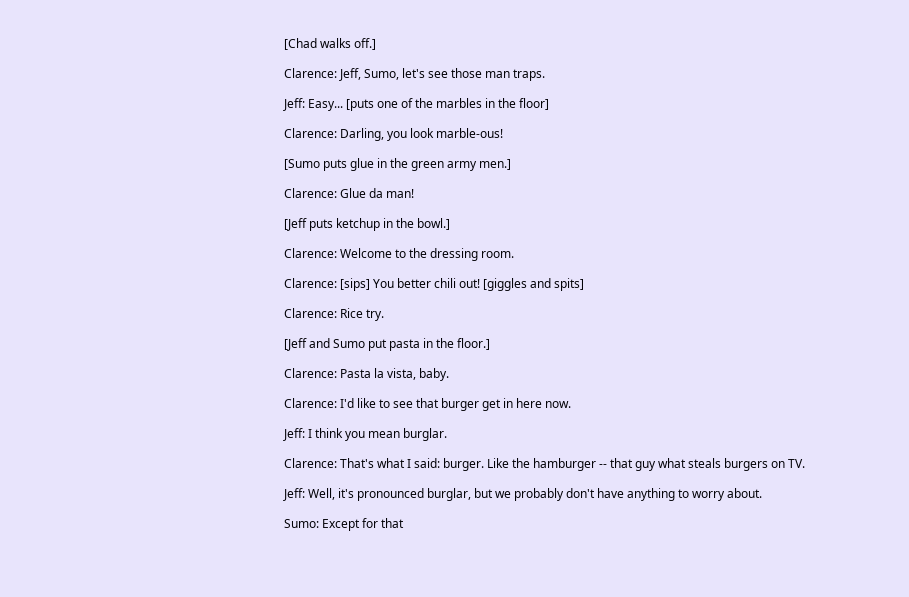[Chad walks off.]

Clarence: Jeff, Sumo, let's see those man traps.

Jeff: Easy... [puts one of the marbles in the floor]

Clarence: Darling, you look marble-ous!

[Sumo puts glue in the green army men.]

Clarence: Glue da man!

[Jeff puts ketchup in the bowl.]

Clarence: Welcome to the dressing room.

Clarence: [sips] You better chili out! [giggles and spits]

Clarence: Rice try.

[Jeff and Sumo put pasta in the floor.]

Clarence: Pasta la vista, baby.

Clarence: I'd like to see that burger get in here now.

Jeff: I think you mean burglar.

Clarence: That's what I said: burger. Like the hamburger -- that guy what steals burgers on TV.

Jeff: Well, it's pronounced burglar, but we probably don't have anything to worry about.

Sumo: Except for that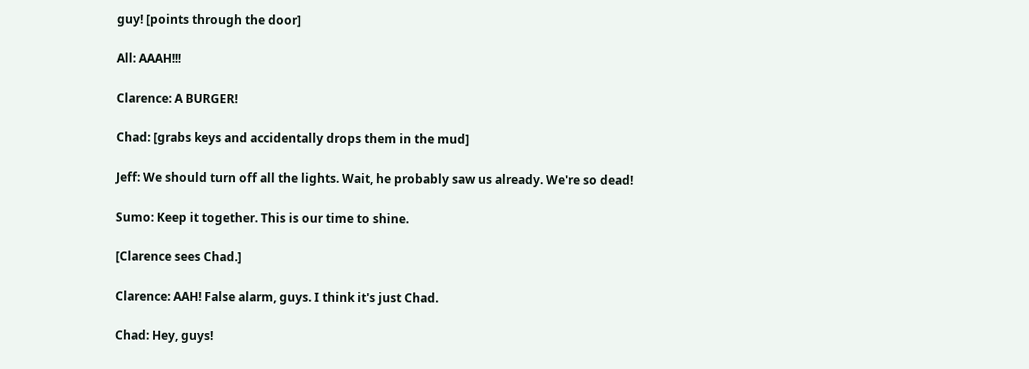guy! [points through the door]

All: AAAH!!!

Clarence: A BURGER!

Chad: [grabs keys and accidentally drops them in the mud]

Jeff: We should turn off all the lights. Wait, he probably saw us already. We're so dead!

Sumo: Keep it together. This is our time to shine.

[Clarence sees Chad.]

Clarence: AAH! False alarm, guys. I think it's just Chad.

Chad: Hey, guys!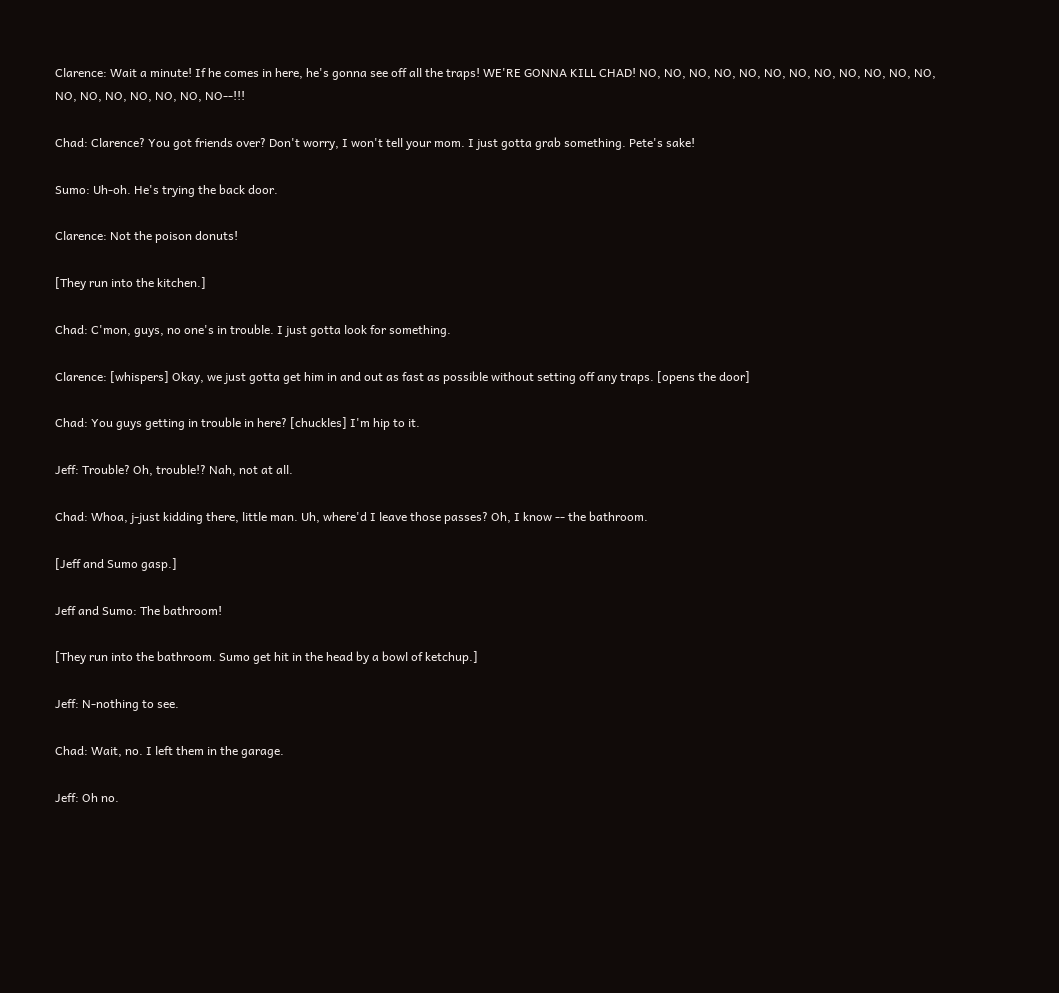Clarence: Wait a minute! If he comes in here, he's gonna see off all the traps! WE'RE GONNA KILL CHAD! NO, NO, NO, NO, NO, NO, NO, NO, NO, NO, NO, NO, NO, NO, NO, NO, NO, NO, NO--!!!

Chad: Clarence? You got friends over? Don't worry, I won't tell your mom. I just gotta grab something. Pete's sake!

Sumo: Uh-oh. He's trying the back door.

Clarence: Not the poison donuts!

[They run into the kitchen.]

Chad: C'mon, guys, no one's in trouble. I just gotta look for something.

Clarence: [whispers] Okay, we just gotta get him in and out as fast as possible without setting off any traps. [opens the door]

Chad: You guys getting in trouble in here? [chuckles] I'm hip to it.

Jeff: Trouble? Oh, trouble!? Nah, not at all.

Chad: Whoa, j-just kidding there, little man. Uh, where'd I leave those passes? Oh, I know -- the bathroom.

[Jeff and Sumo gasp.]

Jeff and Sumo: The bathroom!

[They run into the bathroom. Sumo get hit in the head by a bowl of ketchup.]

Jeff: N-nothing to see.

Chad: Wait, no. I left them in the garage.

Jeff: Oh no.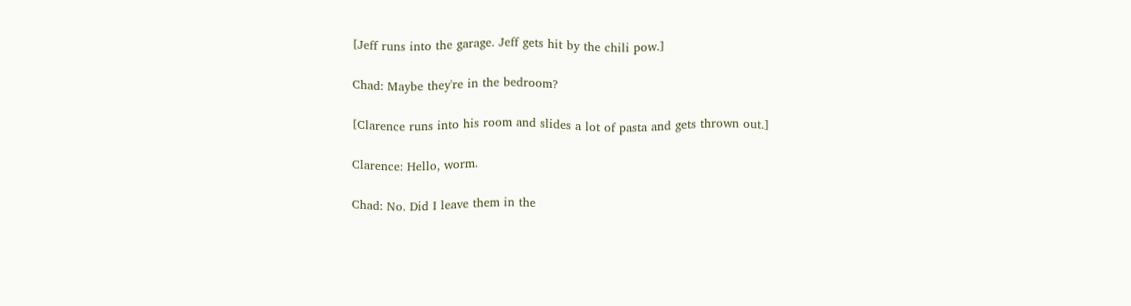[Jeff runs into the garage. Jeff gets hit by the chili pow.]

Chad: Maybe they're in the bedroom?

[Clarence runs into his room and slides a lot of pasta and gets thrown out.]

Clarence: Hello, worm.

Chad: No. Did I leave them in the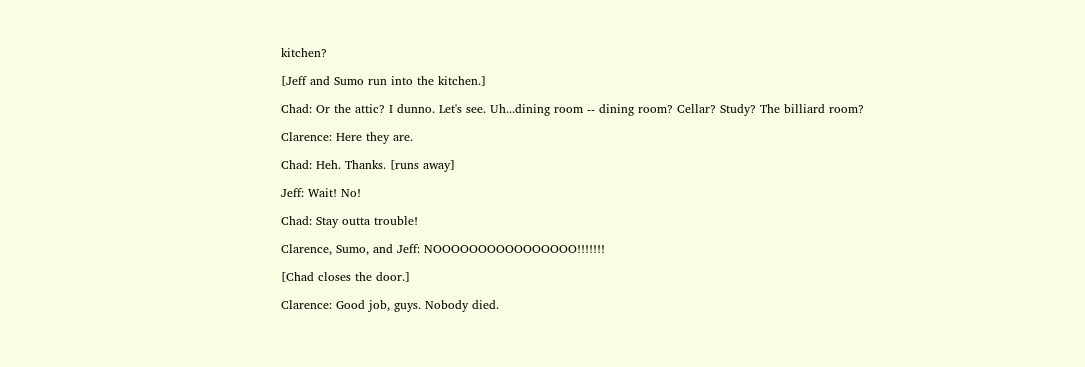kitchen?

[Jeff and Sumo run into the kitchen.]

Chad: Or the attic? I dunno. Let's see. Uh...dining room -- dining room? Cellar? Study? The billiard room?

Clarence: Here they are.

Chad: Heh. Thanks. [runs away]

Jeff: Wait! No!

Chad: Stay outta trouble!

Clarence, Sumo, and Jeff: NOOOOOOOOOOOOOOOO!!!!!!!

[Chad closes the door.]

Clarence: Good job, guys. Nobody died.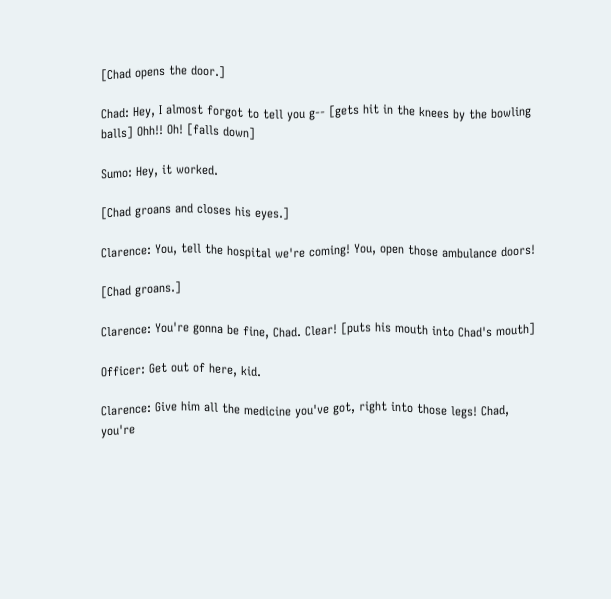[Chad opens the door.]

Chad: Hey, I almost forgot to tell you g-- [gets hit in the knees by the bowling balls] Ohh!! Oh! [falls down]

Sumo: Hey, it worked.

[Chad groans and closes his eyes.]

Clarence: You, tell the hospital we're coming! You, open those ambulance doors!

[Chad groans.]

Clarence: You're gonna be fine, Chad. Clear! [puts his mouth into Chad's mouth]

Officer: Get out of here, kid.

Clarence: Give him all the medicine you've got, right into those legs! Chad, you're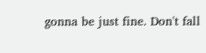gonna be just fine. Don't fall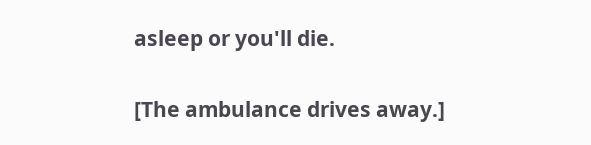asleep or you'll die.

[The ambulance drives away.]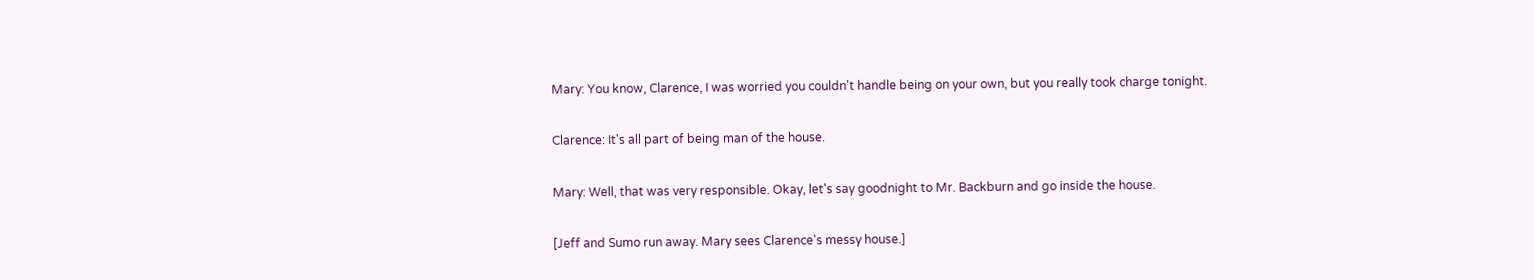Mary: You know, Clarence, I was worried you couldn't handle being on your own, but you really took charge tonight.

Clarence: It's all part of being man of the house.

Mary: Well, that was very responsible. Okay, let's say goodnight to Mr. Backburn and go inside the house.

[Jeff and Sumo run away. Mary sees Clarence's messy house.]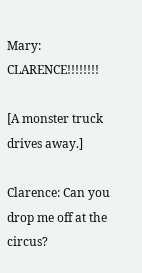Mary: CLARENCE!!!!!!!!

[A monster truck drives away.]

Clarence: Can you drop me off at the circus?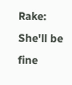Rake: She'll be fine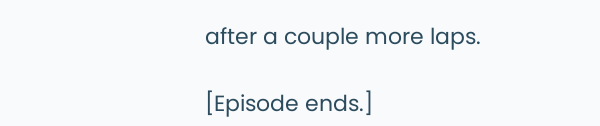after a couple more laps.

[Episode ends.]